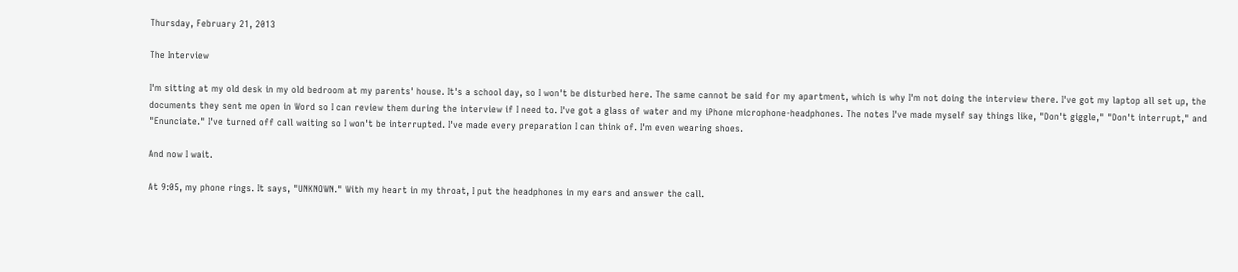Thursday, February 21, 2013

The Interview

I'm sitting at my old desk in my old bedroom at my parents' house. It's a school day, so I won't be disturbed here. The same cannot be said for my apartment, which is why I'm not doing the interview there. I've got my laptop all set up, the documents they sent me open in Word so I can review them during the interview if I need to. I've got a glass of water and my iPhone microphone-headphones. The notes I've made myself say things like, "Don't giggle," "Don't interrupt," and "Enunciate." I've turned off call waiting so I won't be interrupted. I've made every preparation I can think of. I'm even wearing shoes.

And now I wait.

At 9:05, my phone rings. It says, "UNKNOWN." With my heart in my throat, I put the headphones in my ears and answer the call.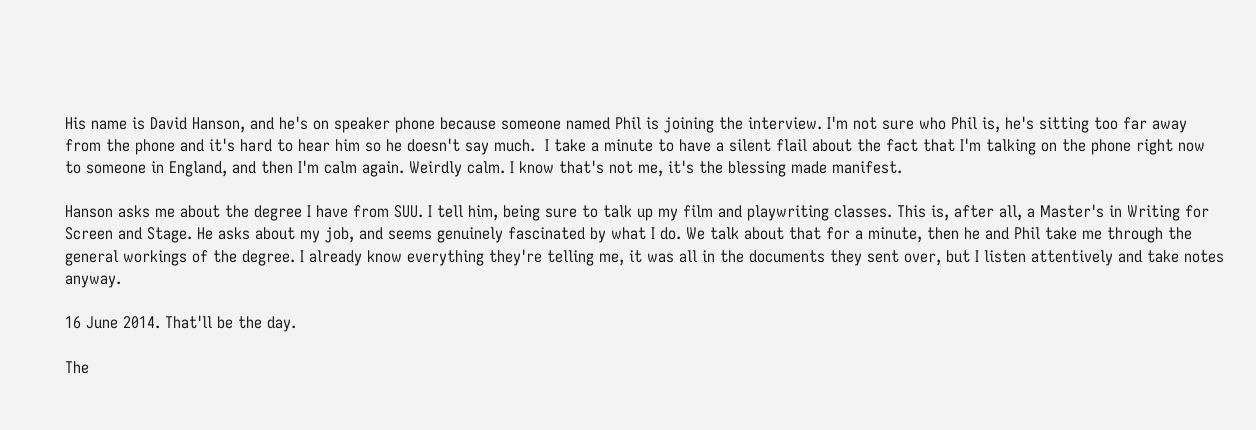His name is David Hanson, and he's on speaker phone because someone named Phil is joining the interview. I'm not sure who Phil is, he's sitting too far away from the phone and it's hard to hear him so he doesn't say much.  I take a minute to have a silent flail about the fact that I'm talking on the phone right now to someone in England, and then I'm calm again. Weirdly calm. I know that's not me, it's the blessing made manifest.

Hanson asks me about the degree I have from SUU. I tell him, being sure to talk up my film and playwriting classes. This is, after all, a Master's in Writing for Screen and Stage. He asks about my job, and seems genuinely fascinated by what I do. We talk about that for a minute, then he and Phil take me through the general workings of the degree. I already know everything they're telling me, it was all in the documents they sent over, but I listen attentively and take notes anyway.

16 June 2014. That'll be the day.

The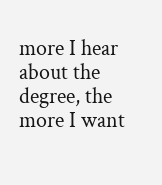more I hear about the degree, the more I want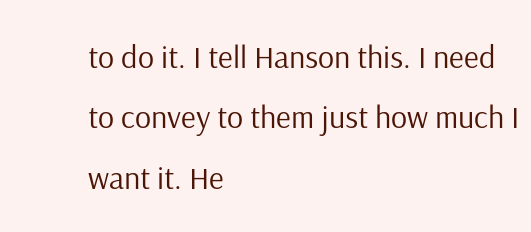to do it. I tell Hanson this. I need to convey to them just how much I want it. He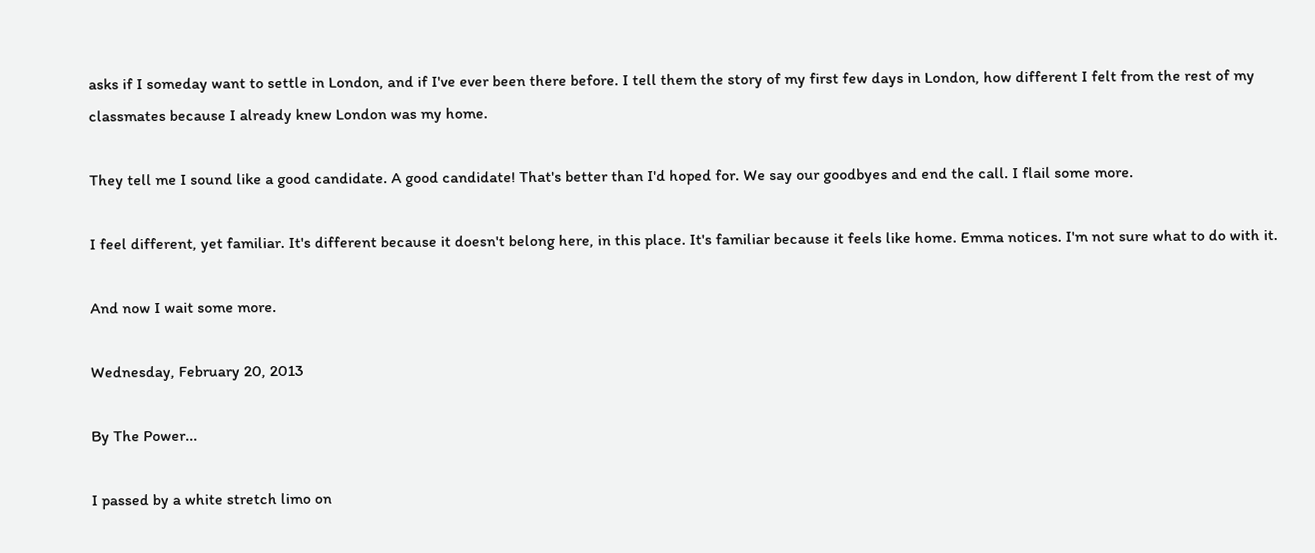asks if I someday want to settle in London, and if I've ever been there before. I tell them the story of my first few days in London, how different I felt from the rest of my classmates because I already knew London was my home.

They tell me I sound like a good candidate. A good candidate! That's better than I'd hoped for. We say our goodbyes and end the call. I flail some more.

I feel different, yet familiar. It's different because it doesn't belong here, in this place. It's familiar because it feels like home. Emma notices. I'm not sure what to do with it.

And now I wait some more.

Wednesday, February 20, 2013

By The Power...

I passed by a white stretch limo on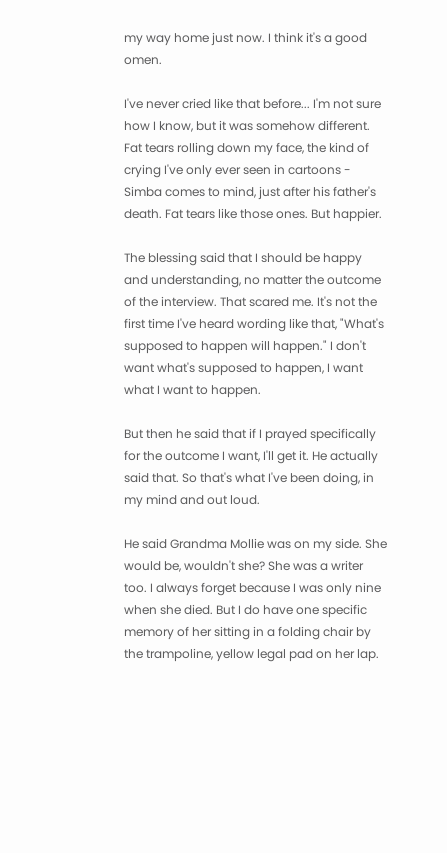my way home just now. I think it's a good omen.

I've never cried like that before... I'm not sure how I know, but it was somehow different. Fat tears rolling down my face, the kind of crying I've only ever seen in cartoons - Simba comes to mind, just after his father's death. Fat tears like those ones. But happier.

The blessing said that I should be happy and understanding, no matter the outcome of the interview. That scared me. It's not the first time I've heard wording like that, "What's supposed to happen will happen." I don't want what's supposed to happen, I want what I want to happen.

But then he said that if I prayed specifically for the outcome I want, I'll get it. He actually said that. So that's what I've been doing, in my mind and out loud.

He said Grandma Mollie was on my side. She would be, wouldn't she? She was a writer too. I always forget because I was only nine when she died. But I do have one specific memory of her sitting in a folding chair by the trampoline, yellow legal pad on her lap.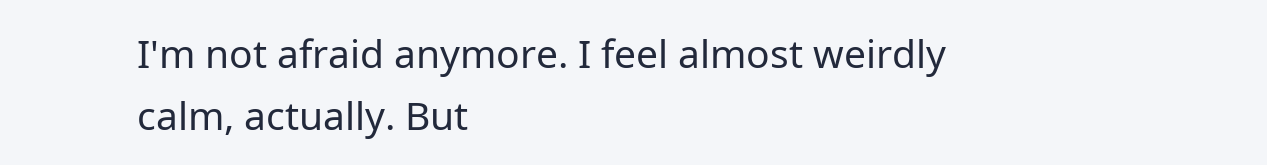I'm not afraid anymore. I feel almost weirdly calm, actually. But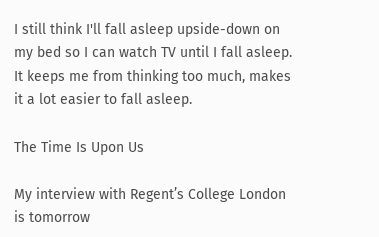I still think I'll fall asleep upside-down on my bed so I can watch TV until I fall asleep. It keeps me from thinking too much, makes it a lot easier to fall asleep.

The Time Is Upon Us

My interview with Regent’s College London is tomorrow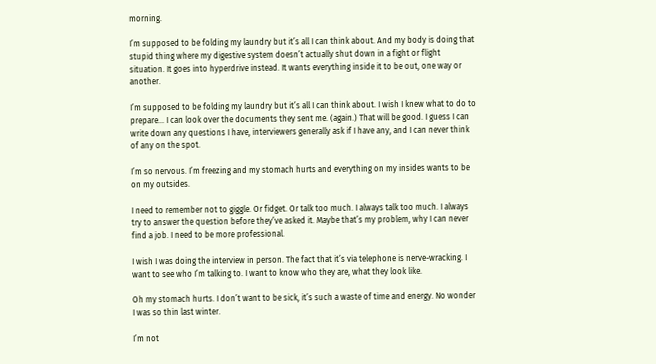morning.

I’m supposed to be folding my laundry but it’s all I can think about. And my body is doing that stupid thing where my digestive system doesn’t actually shut down in a fight or flight situation. It goes into hyperdrive instead. It wants everything inside it to be out, one way or another.

I’m supposed to be folding my laundry but it’s all I can think about. I wish I knew what to do to prepare... I can look over the documents they sent me. (again.) That will be good. I guess I can write down any questions I have, interviewers generally ask if I have any, and I can never think of any on the spot.

I’m so nervous. I’m freezing and my stomach hurts and everything on my insides wants to be on my outsides.

I need to remember not to giggle. Or fidget. Or talk too much. I always talk too much. I always try to answer the question before they’ve asked it. Maybe that’s my problem, why I can never find a job. I need to be more professional.

I wish I was doing the interview in person. The fact that it’s via telephone is nerve-wracking. I want to see who I’m talking to. I want to know who they are, what they look like.

Oh my stomach hurts. I don’t want to be sick, it’s such a waste of time and energy. No wonder I was so thin last winter.

I’m not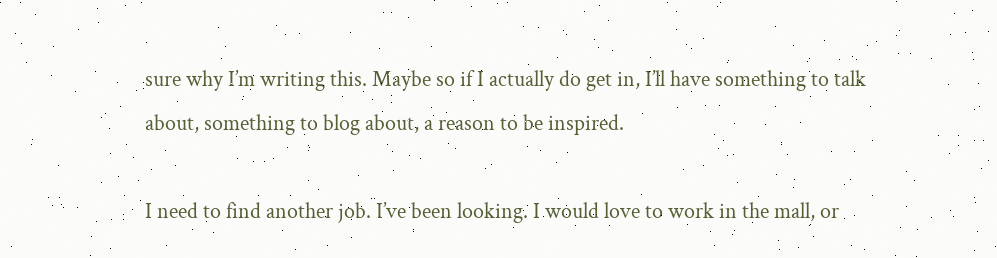sure why I’m writing this. Maybe so if I actually do get in, I’ll have something to talk about, something to blog about, a reason to be inspired.

I need to find another job. I’ve been looking. I would love to work in the mall, or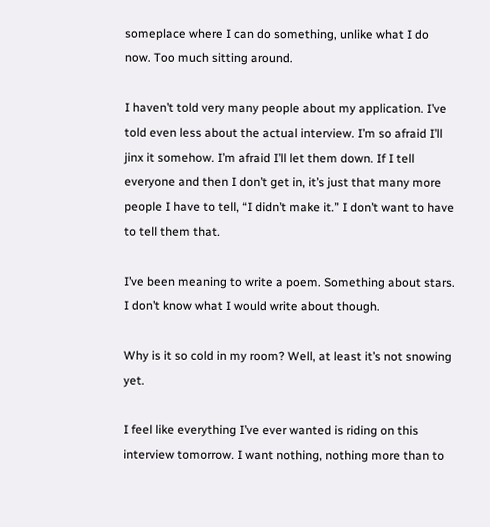someplace where I can do something, unlike what I do now. Too much sitting around.

I haven’t told very many people about my application. I’ve told even less about the actual interview. I’m so afraid I’ll jinx it somehow. I’m afraid I’ll let them down. If I tell everyone and then I don’t get in, it’s just that many more people I have to tell, “I didn’t make it.” I don’t want to have to tell them that.

I’ve been meaning to write a poem. Something about stars. I don’t know what I would write about though.

Why is it so cold in my room? Well, at least it’s not snowing yet.

I feel like everything I’ve ever wanted is riding on this interview tomorrow. I want nothing, nothing more than to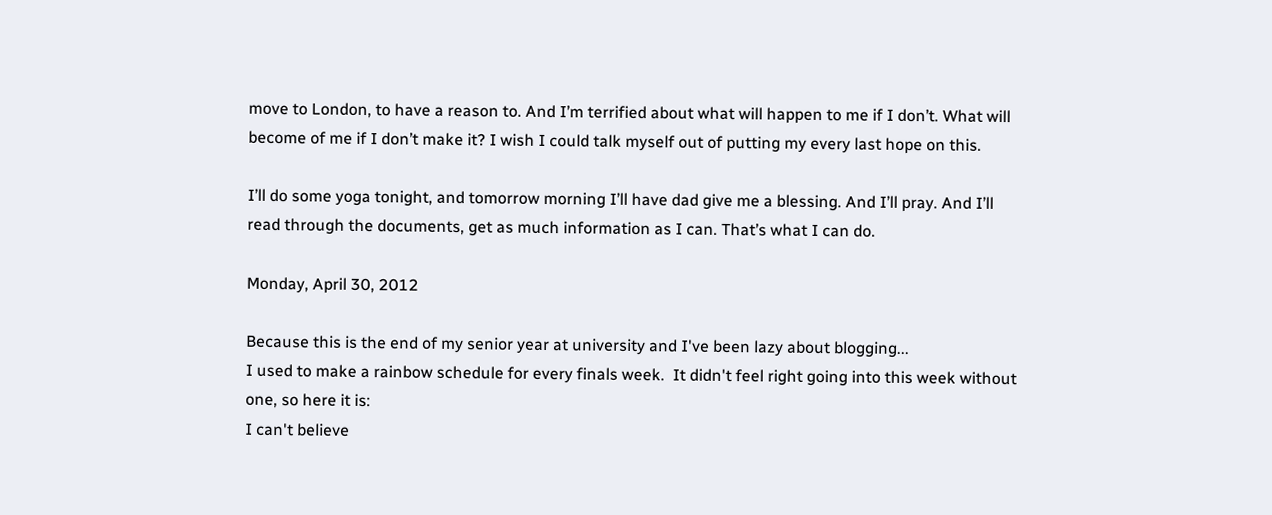move to London, to have a reason to. And I’m terrified about what will happen to me if I don’t. What will become of me if I don’t make it? I wish I could talk myself out of putting my every last hope on this.

I’ll do some yoga tonight, and tomorrow morning I’ll have dad give me a blessing. And I’ll pray. And I’ll read through the documents, get as much information as I can. That’s what I can do.

Monday, April 30, 2012

Because this is the end of my senior year at university and I've been lazy about blogging...
I used to make a rainbow schedule for every finals week.  It didn't feel right going into this week without one, so here it is:
I can't believe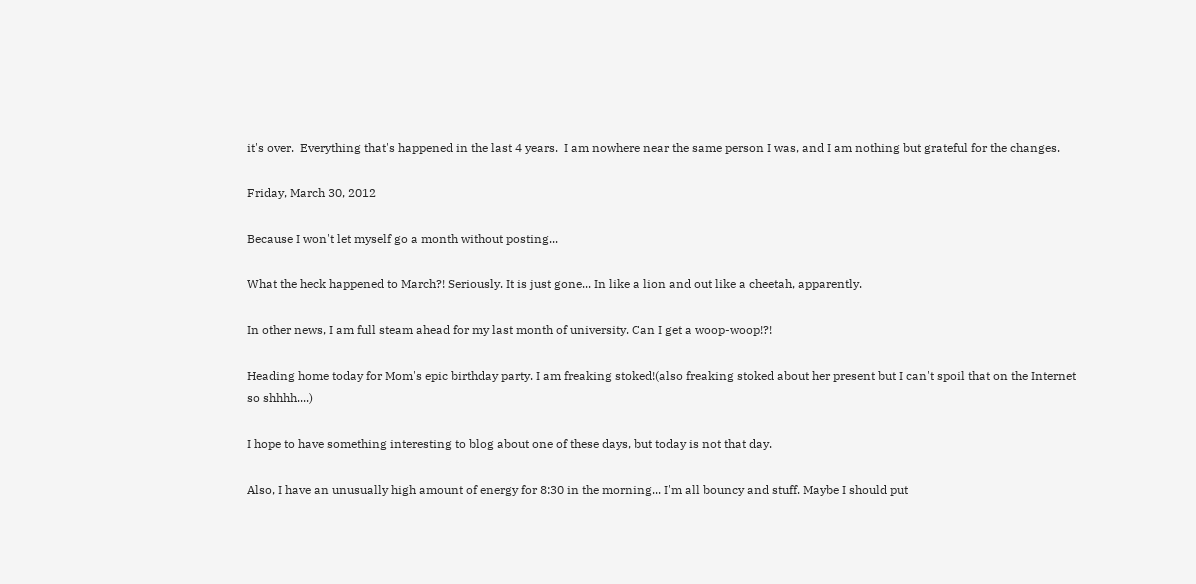it's over.  Everything that's happened in the last 4 years.  I am nowhere near the same person I was, and I am nothing but grateful for the changes.

Friday, March 30, 2012

Because I won't let myself go a month without posting...

What the heck happened to March?! Seriously. It is just gone... In like a lion and out like a cheetah, apparently.

In other news, I am full steam ahead for my last month of university. Can I get a woop-woop!?!

Heading home today for Mom's epic birthday party. I am freaking stoked!(also freaking stoked about her present but I can't spoil that on the Internet so shhhh....)

I hope to have something interesting to blog about one of these days, but today is not that day.

Also, I have an unusually high amount of energy for 8:30 in the morning... I'm all bouncy and stuff. Maybe I should put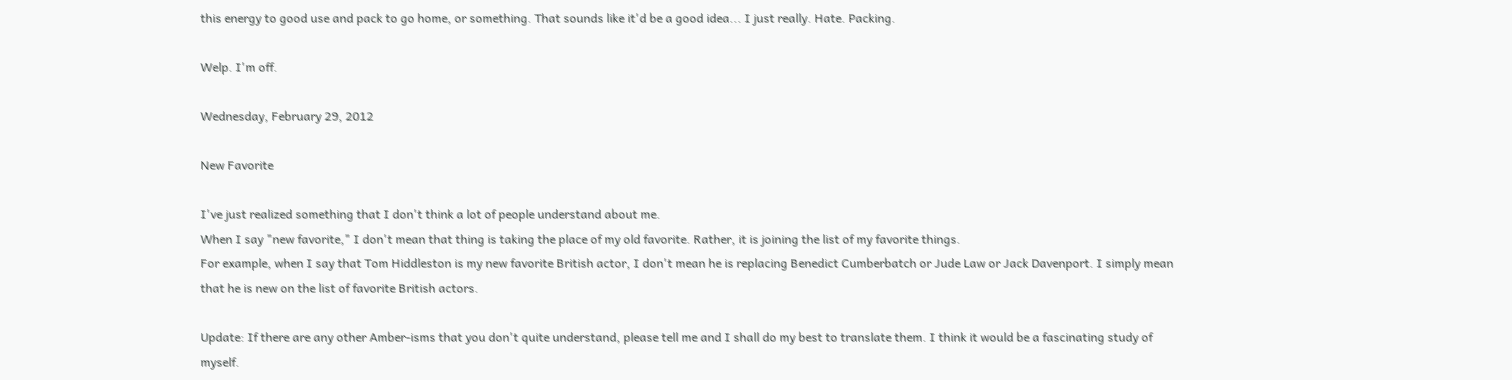this energy to good use and pack to go home, or something. That sounds like it'd be a good idea... I just really. Hate. Packing.

Welp. I'm off.

Wednesday, February 29, 2012

New Favorite

I've just realized something that I don't think a lot of people understand about me.
When I say "new favorite," I don't mean that thing is taking the place of my old favorite. Rather, it is joining the list of my favorite things.
For example, when I say that Tom Hiddleston is my new favorite British actor, I don't mean he is replacing Benedict Cumberbatch or Jude Law or Jack Davenport. I simply mean that he is new on the list of favorite British actors.

Update: If there are any other Amber-isms that you don't quite understand, please tell me and I shall do my best to translate them. I think it would be a fascinating study of myself.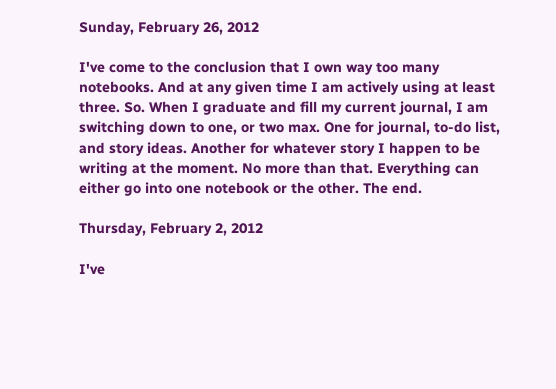Sunday, February 26, 2012

I've come to the conclusion that I own way too many notebooks. And at any given time I am actively using at least three. So. When I graduate and fill my current journal, I am switching down to one, or two max. One for journal, to-do list, and story ideas. Another for whatever story I happen to be writing at the moment. No more than that. Everything can either go into one notebook or the other. The end.

Thursday, February 2, 2012

I've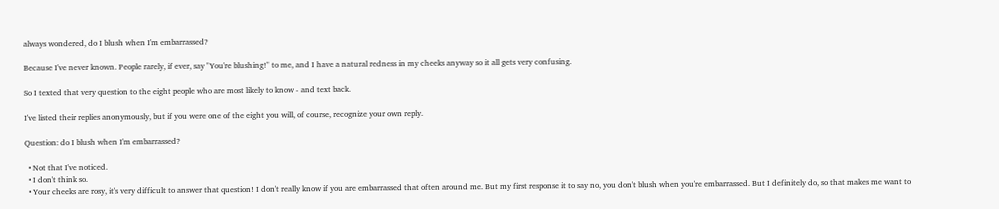always wondered, do I blush when I'm embarrassed?

Because I've never known. People rarely, if ever, say "You're blushing!" to me, and I have a natural redness in my cheeks anyway so it all gets very confusing.

So I texted that very question to the eight people who are most likely to know - and text back.

I've listed their replies anonymously, but if you were one of the eight you will, of course, recognize your own reply.

Question: do I blush when I'm embarrassed?

  • Not that I've noticed.
  • I don't think so.
  • Your cheeks are rosy, it's very difficult to answer that question! I don't really know if you are embarrassed that often around me. But my first response it to say no, you don't blush when you're embarrassed. But I definitely do, so that makes me want to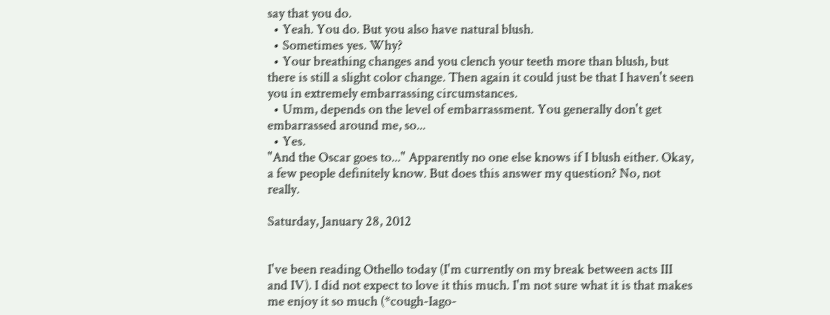say that you do.
  • Yeah. You do. But you also have natural blush.
  • Sometimes yes. Why?
  • Your breathing changes and you clench your teeth more than blush, but there is still a slight color change. Then again it could just be that I haven't seen you in extremely embarrassing circumstances.
  • Umm, depends on the level of embarrassment. You generally don't get embarrassed around me, so...
  • Yes.
"And the Oscar goes to..." Apparently no one else knows if I blush either. Okay, a few people definitely know. But does this answer my question? No, not really.

Saturday, January 28, 2012


I've been reading Othello today (I'm currently on my break between acts III and IV). I did not expect to love it this much. I'm not sure what it is that makes me enjoy it so much (*cough-Iago-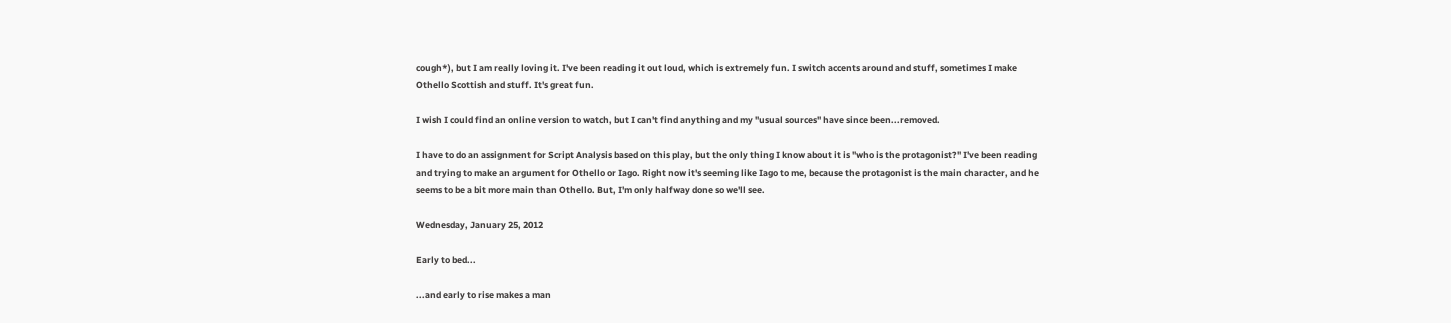cough*), but I am really loving it. I've been reading it out loud, which is extremely fun. I switch accents around and stuff, sometimes I make Othello Scottish and stuff. It's great fun.

I wish I could find an online version to watch, but I can't find anything and my "usual sources" have since been...removed.

I have to do an assignment for Script Analysis based on this play, but the only thing I know about it is "who is the protagonist?" I've been reading and trying to make an argument for Othello or Iago. Right now it's seeming like Iago to me, because the protagonist is the main character, and he seems to be a bit more main than Othello. But, I'm only halfway done so we'll see.

Wednesday, January 25, 2012

Early to bed...

...and early to rise makes a man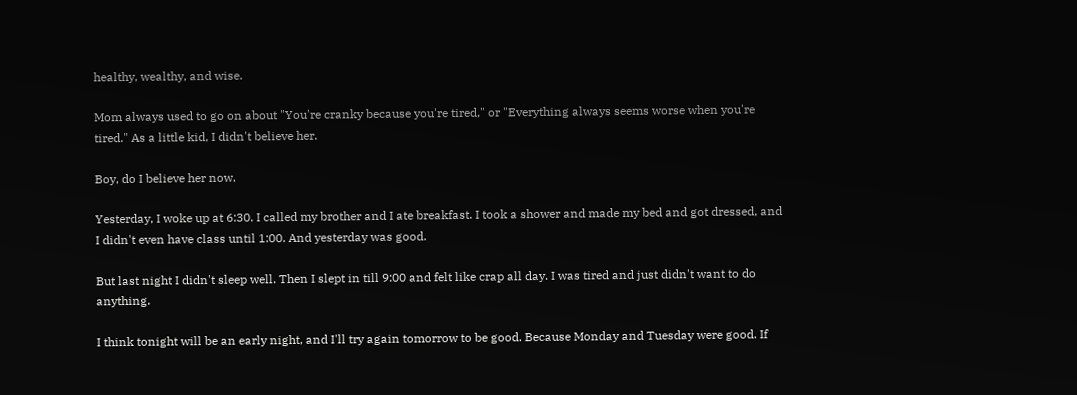healthy, wealthy, and wise.

Mom always used to go on about "You're cranky because you're tired," or "Everything always seems worse when you're tired." As a little kid, I didn't believe her.

Boy, do I believe her now.

Yesterday, I woke up at 6:30. I called my brother and I ate breakfast. I took a shower and made my bed and got dressed, and I didn't even have class until 1:00. And yesterday was good.

But last night I didn't sleep well. Then I slept in till 9:00 and felt like crap all day. I was tired and just didn't want to do anything.

I think tonight will be an early night, and I'll try again tomorrow to be good. Because Monday and Tuesday were good. If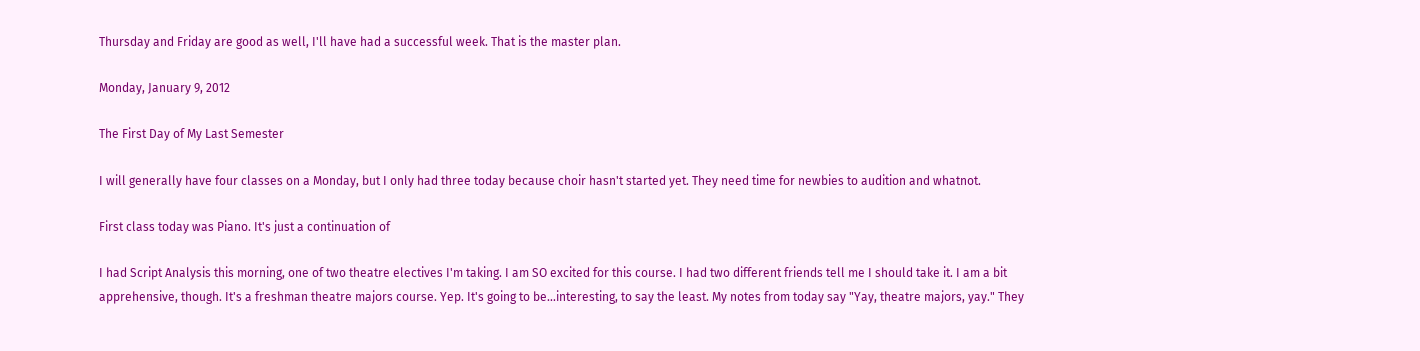Thursday and Friday are good as well, I'll have had a successful week. That is the master plan.

Monday, January 9, 2012

The First Day of My Last Semester

I will generally have four classes on a Monday, but I only had three today because choir hasn't started yet. They need time for newbies to audition and whatnot.

First class today was Piano. It's just a continuation of

I had Script Analysis this morning, one of two theatre electives I'm taking. I am SO excited for this course. I had two different friends tell me I should take it. I am a bit apprehensive, though. It's a freshman theatre majors course. Yep. It's going to be...interesting, to say the least. My notes from today say "Yay, theatre majors, yay." They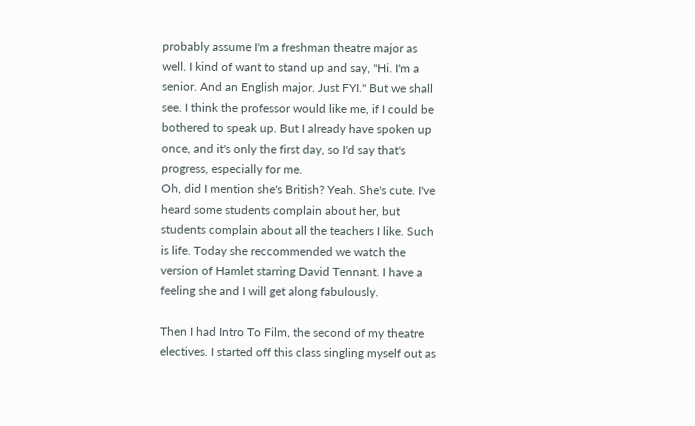probably assume I'm a freshman theatre major as well. I kind of want to stand up and say, "Hi. I'm a senior. And an English major. Just FYI." But we shall see. I think the professor would like me, if I could be bothered to speak up. But I already have spoken up once, and it's only the first day, so I'd say that's progress, especially for me.
Oh, did I mention she's British? Yeah. She's cute. I've heard some students complain about her, but students complain about all the teachers I like. Such is life. Today she reccommended we watch the version of Hamlet starring David Tennant. I have a feeling she and I will get along fabulously.

Then I had Intro To Film, the second of my theatre electives. I started off this class singling myself out as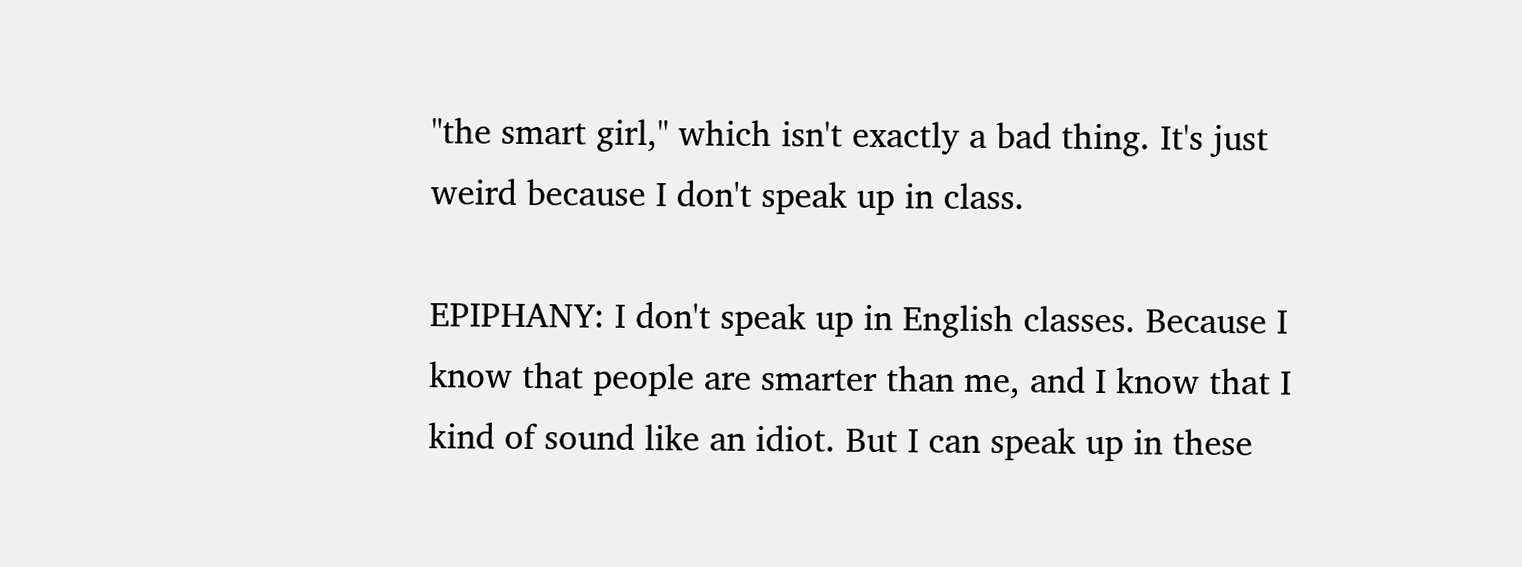"the smart girl," which isn't exactly a bad thing. It's just weird because I don't speak up in class.

EPIPHANY: I don't speak up in English classes. Because I know that people are smarter than me, and I know that I kind of sound like an idiot. But I can speak up in these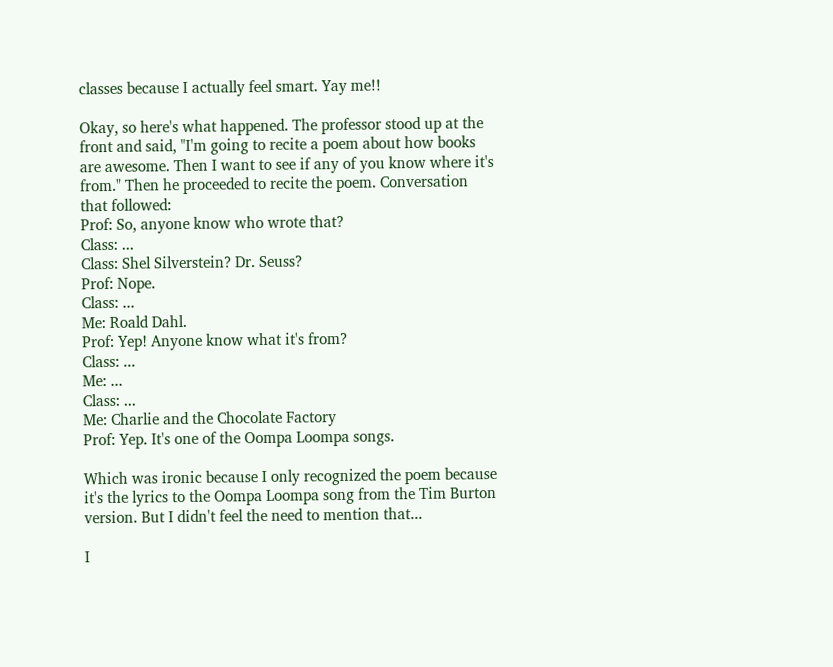classes because I actually feel smart. Yay me!!

Okay, so here's what happened. The professor stood up at the front and said, "I'm going to recite a poem about how books are awesome. Then I want to see if any of you know where it's from." Then he proceeded to recite the poem. Conversation that followed:
Prof: So, anyone know who wrote that?
Class: ...
Class: Shel Silverstein? Dr. Seuss?
Prof: Nope.
Class: ...
Me: Roald Dahl.
Prof: Yep! Anyone know what it's from?
Class: ...
Me: ...
Class: ...
Me: Charlie and the Chocolate Factory
Prof: Yep. It's one of the Oompa Loompa songs.

Which was ironic because I only recognized the poem because it's the lyrics to the Oompa Loompa song from the Tim Burton version. But I didn't feel the need to mention that...

I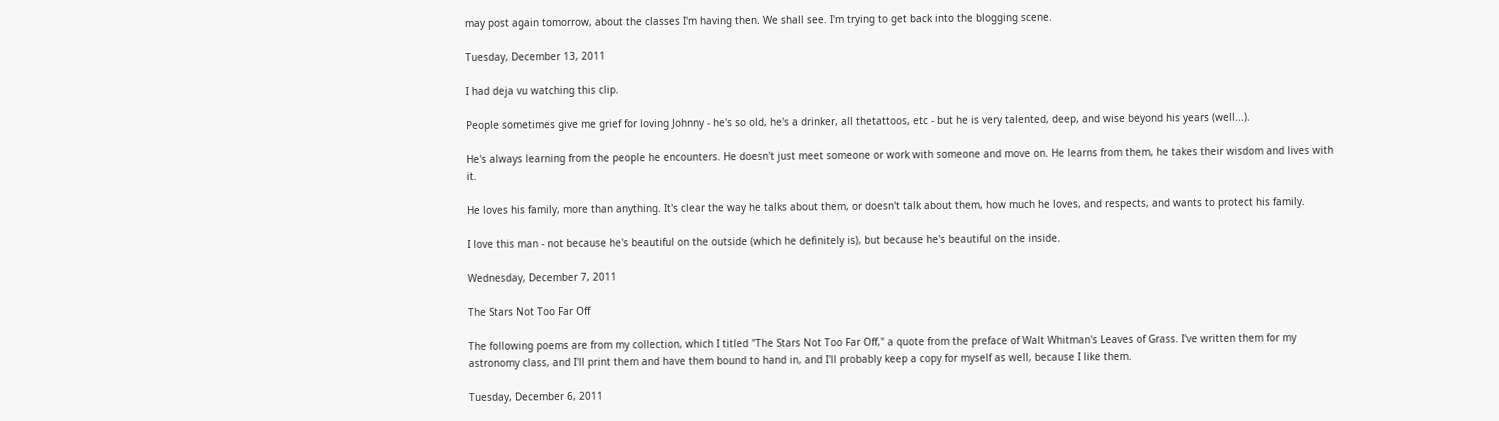may post again tomorrow, about the classes I'm having then. We shall see. I'm trying to get back into the blogging scene.

Tuesday, December 13, 2011

I had deja vu watching this clip.

People sometimes give me grief for loving Johnny - he's so old, he's a drinker, all thetattoos, etc - but he is very talented, deep, and wise beyond his years (well...).

He's always learning from the people he encounters. He doesn't just meet someone or work with someone and move on. He learns from them, he takes their wisdom and lives with it.

He loves his family, more than anything. It's clear the way he talks about them, or doesn't talk about them, how much he loves, and respects, and wants to protect his family.

I love this man - not because he's beautiful on the outside (which he definitely is), but because he's beautiful on the inside.

Wednesday, December 7, 2011

The Stars Not Too Far Off

The following poems are from my collection, which I titled "The Stars Not Too Far Off," a quote from the preface of Walt Whitman's Leaves of Grass. I've written them for my astronomy class, and I'll print them and have them bound to hand in, and I'll probably keep a copy for myself as well, because I like them.

Tuesday, December 6, 2011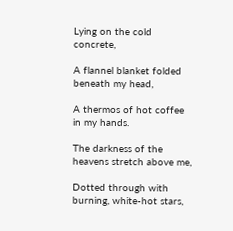Lying on the cold concrete,

A flannel blanket folded beneath my head,

A thermos of hot coffee in my hands.

The darkness of the heavens stretch above me,

Dotted through with burning, white-hot stars,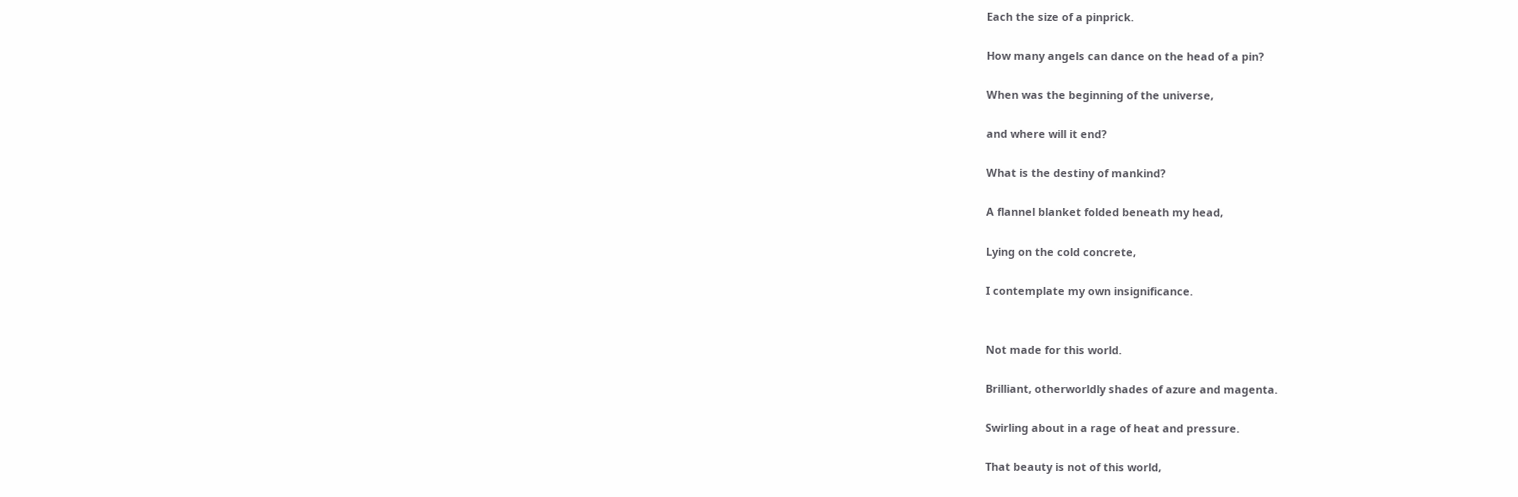Each the size of a pinprick.

How many angels can dance on the head of a pin?

When was the beginning of the universe,

and where will it end?

What is the destiny of mankind?

A flannel blanket folded beneath my head,

Lying on the cold concrete,

I contemplate my own insignificance.


Not made for this world.

Brilliant, otherworldly shades of azure and magenta.

Swirling about in a rage of heat and pressure.

That beauty is not of this world,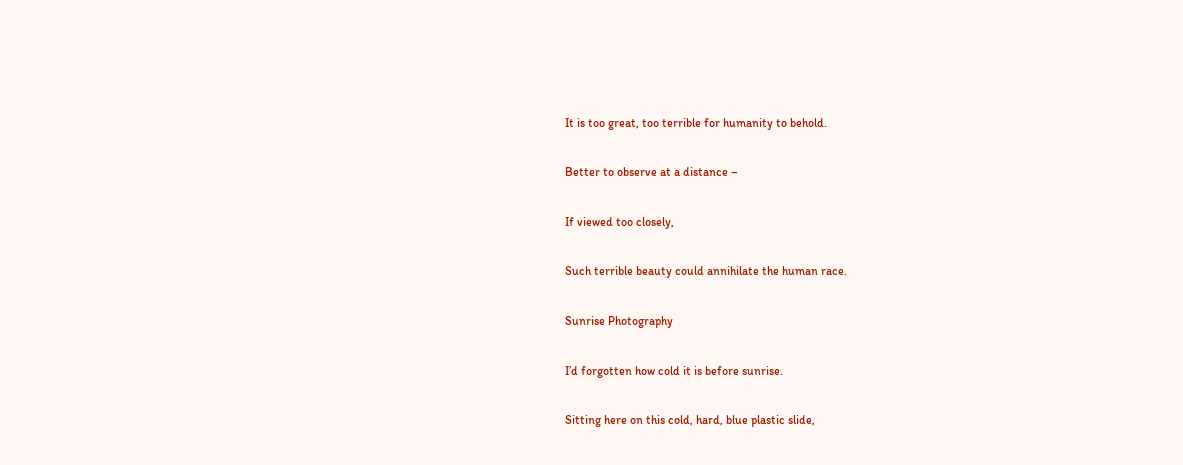It is too great, too terrible for humanity to behold.

Better to observe at a distance –

If viewed too closely,

Such terrible beauty could annihilate the human race.

Sunrise Photography

I’d forgotten how cold it is before sunrise.

Sitting here on this cold, hard, blue plastic slide,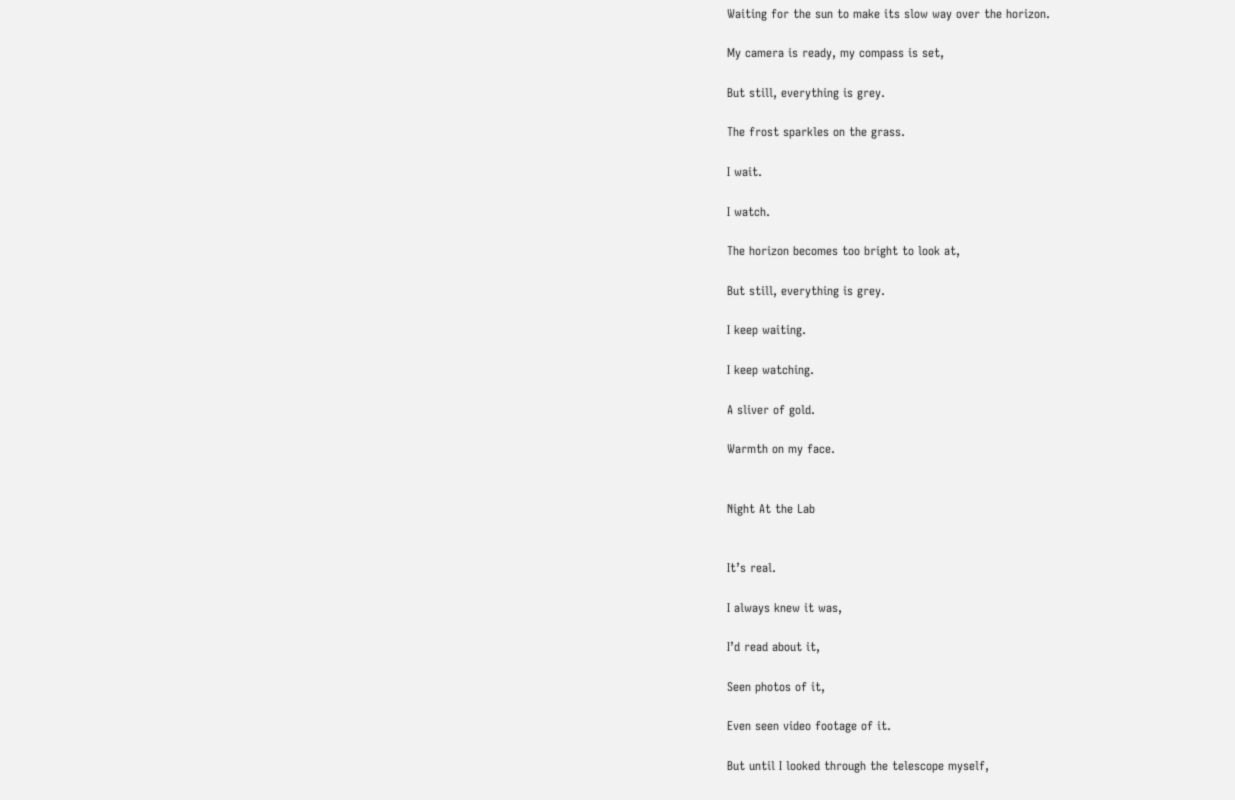Waiting for the sun to make its slow way over the horizon.

My camera is ready, my compass is set,

But still, everything is grey.

The frost sparkles on the grass.

I wait.

I watch.

The horizon becomes too bright to look at,

But still, everything is grey.

I keep waiting.

I keep watching.

A sliver of gold.

Warmth on my face.


Night At the Lab


It’s real.

I always knew it was,

I’d read about it,

Seen photos of it,

Even seen video footage of it.

But until I looked through the telescope myself,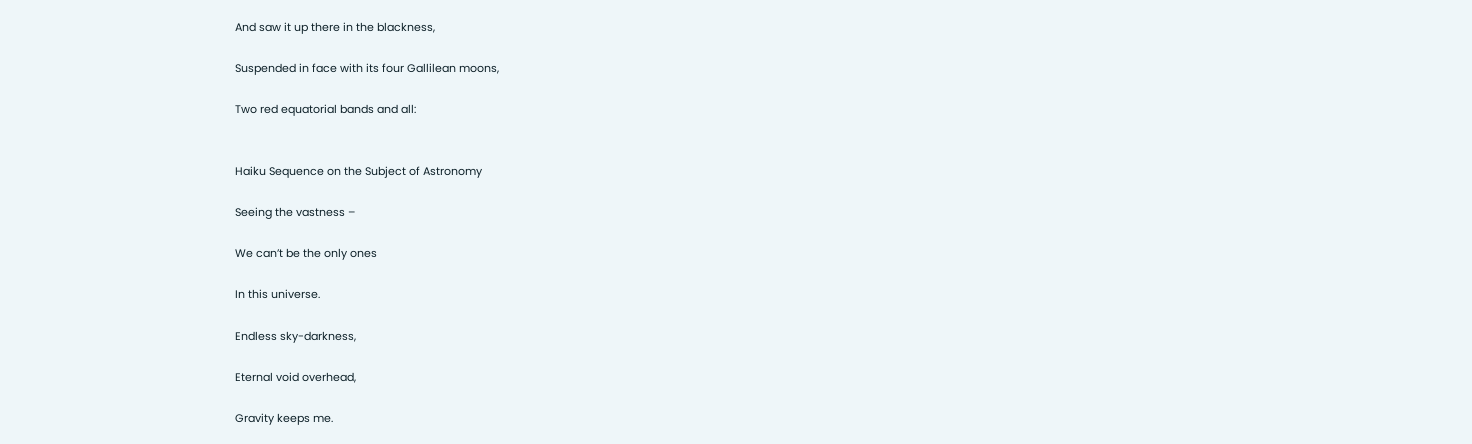And saw it up there in the blackness,

Suspended in face with its four Gallilean moons,

Two red equatorial bands and all:


Haiku Sequence on the Subject of Astronomy

Seeing the vastness –

We can’t be the only ones

In this universe.

Endless sky-darkness,

Eternal void overhead,

Gravity keeps me.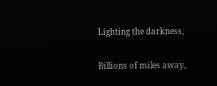Lighting the darkness,

Billions of miles away,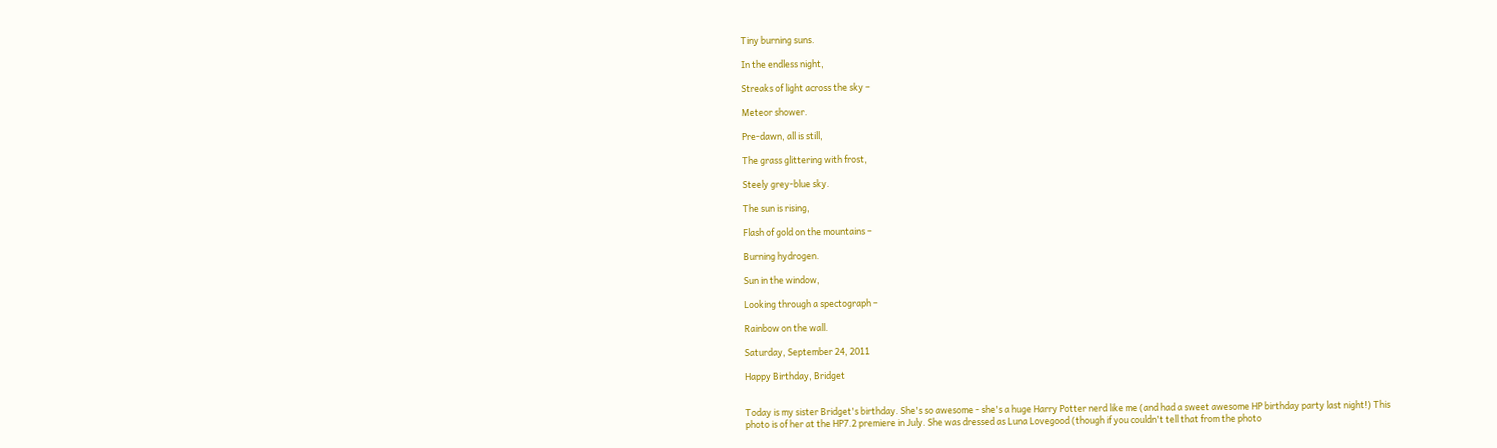Tiny burning suns.

In the endless night,

Streaks of light across the sky –

Meteor shower.

Pre-dawn, all is still,

The grass glittering with frost,

Steely grey-blue sky.

The sun is rising,

Flash of gold on the mountains –

Burning hydrogen.

Sun in the window,

Looking through a spectograph –

Rainbow on the wall.

Saturday, September 24, 2011

Happy Birthday, Bridget


Today is my sister Bridget's birthday. She's so awesome - she's a huge Harry Potter nerd like me (and had a sweet awesome HP birthday party last night!) This photo is of her at the HP7.2 premiere in July. She was dressed as Luna Lovegood (though if you couldn't tell that from the photo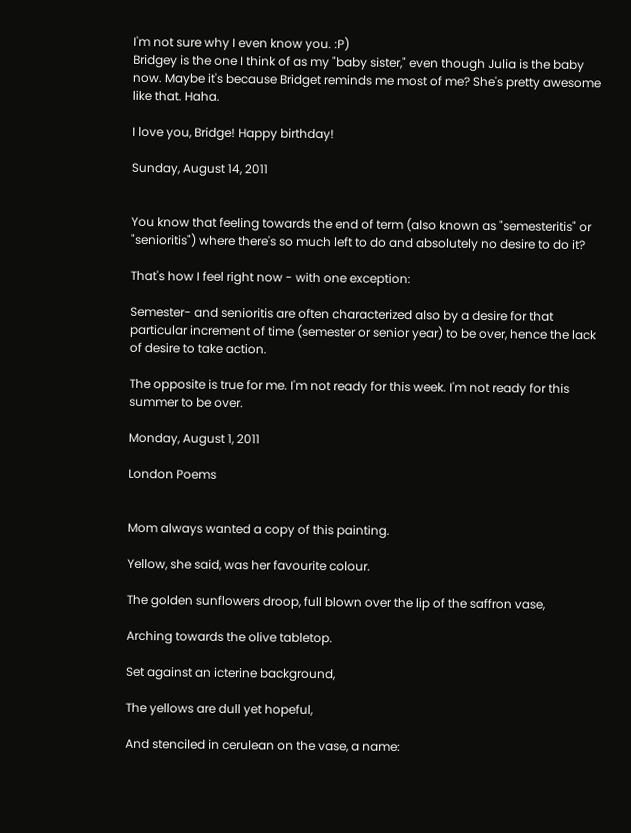I'm not sure why I even know you. :P)
Bridgey is the one I think of as my "baby sister," even though Julia is the baby now. Maybe it's because Bridget reminds me most of me? She's pretty awesome like that. Haha.

I love you, Bridge! Happy birthday!

Sunday, August 14, 2011


You know that feeling towards the end of term (also known as "semesteritis" or "senioritis") where there's so much left to do and absolutely no desire to do it?

That's how I feel right now - with one exception:

Semester- and senioritis are often characterized also by a desire for that particular increment of time (semester or senior year) to be over, hence the lack of desire to take action.

The opposite is true for me. I'm not ready for this week. I'm not ready for this summer to be over.

Monday, August 1, 2011

London Poems


Mom always wanted a copy of this painting.

Yellow, she said, was her favourite colour.

The golden sunflowers droop, full blown over the lip of the saffron vase,

Arching towards the olive tabletop.

Set against an icterine background,

The yellows are dull yet hopeful,

And stenciled in cerulean on the vase, a name: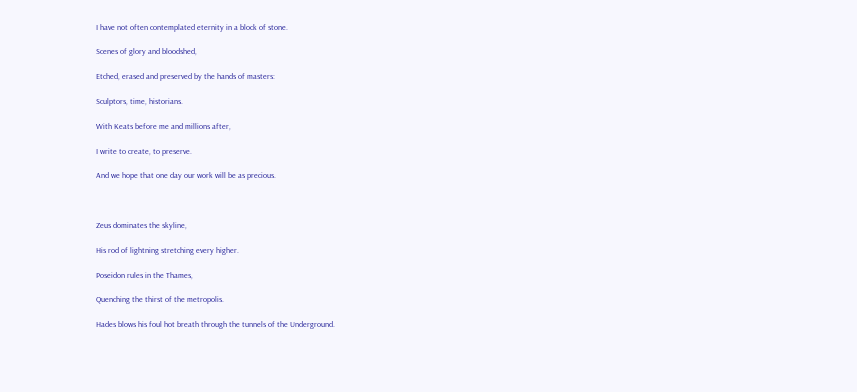I have not often contemplated eternity in a block of stone.

Scenes of glory and bloodshed,

Etched, erased and preserved by the hands of masters:

Sculptors, time, historians.

With Keats before me and millions after,

I write to create, to preserve.

And we hope that one day our work will be as precious.



Zeus dominates the skyline,

His rod of lightning stretching every higher.

Poseidon rules in the Thames,

Quenching the thirst of the metropolis.

Hades blows his foul hot breath through the tunnels of the Underground.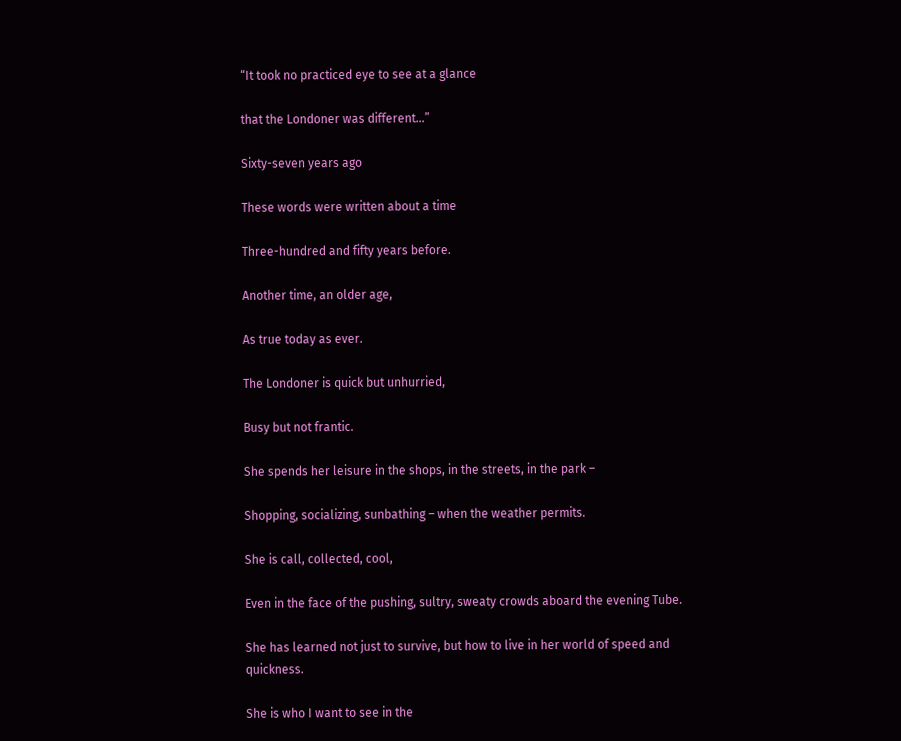“It took no practiced eye to see at a glance

that the Londoner was different…”

Sixty-seven years ago

These words were written about a time

Three-hundred and fifty years before.

Another time, an older age,

As true today as ever.

The Londoner is quick but unhurried,

Busy but not frantic.

She spends her leisure in the shops, in the streets, in the park –

Shopping, socializing, sunbathing – when the weather permits.

She is call, collected, cool,

Even in the face of the pushing, sultry, sweaty crowds aboard the evening Tube.

She has learned not just to survive, but how to live in her world of speed and quickness.

She is who I want to see in the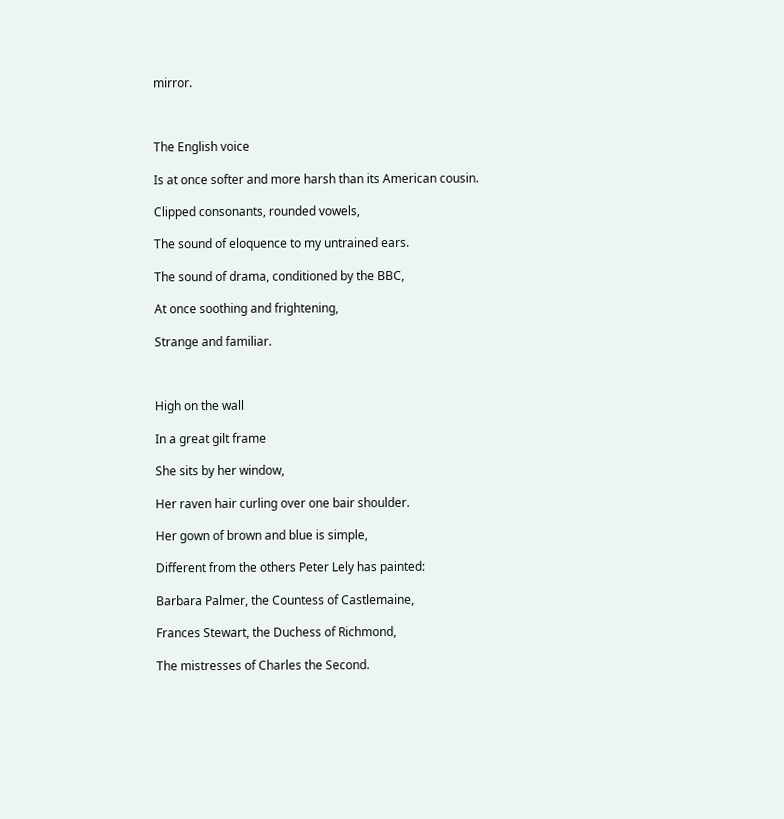mirror.



The English voice

Is at once softer and more harsh than its American cousin.

Clipped consonants, rounded vowels,

The sound of eloquence to my untrained ears.

The sound of drama, conditioned by the BBC,

At once soothing and frightening,

Strange and familiar.



High on the wall

In a great gilt frame

She sits by her window,

Her raven hair curling over one bair shoulder.

Her gown of brown and blue is simple,

Different from the others Peter Lely has painted:

Barbara Palmer, the Countess of Castlemaine,

Frances Stewart, the Duchess of Richmond,

The mistresses of Charles the Second.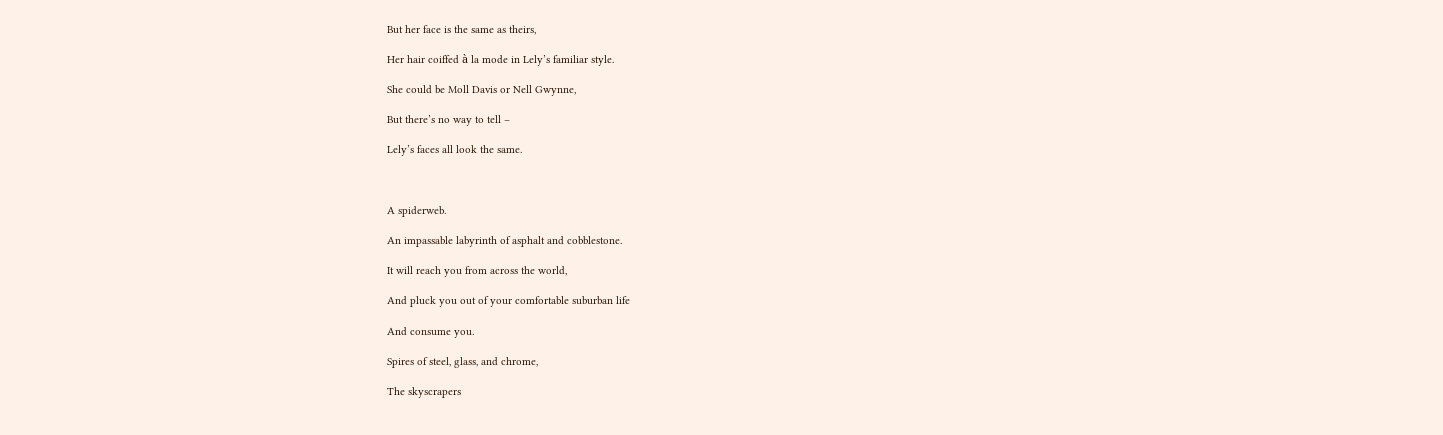But her face is the same as theirs,

Her hair coiffed à la mode in Lely’s familiar style.

She could be Moll Davis or Nell Gwynne,

But there’s no way to tell –

Lely’s faces all look the same.



A spiderweb.

An impassable labyrinth of asphalt and cobblestone.

It will reach you from across the world,

And pluck you out of your comfortable suburban life

And consume you.

Spires of steel, glass, and chrome,

The skyscrapers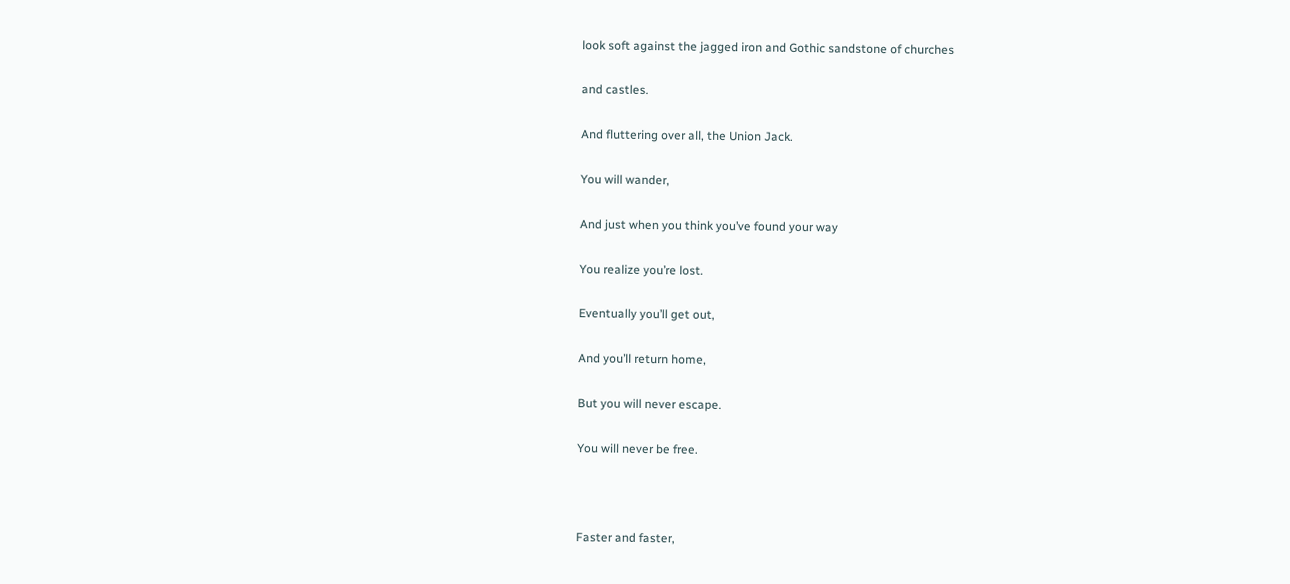look soft against the jagged iron and Gothic sandstone of churches

and castles.

And fluttering over all, the Union Jack.

You will wander,

And just when you think you’ve found your way

You realize you’re lost.

Eventually you’ll get out,

And you’ll return home,

But you will never escape.

You will never be free.



Faster and faster,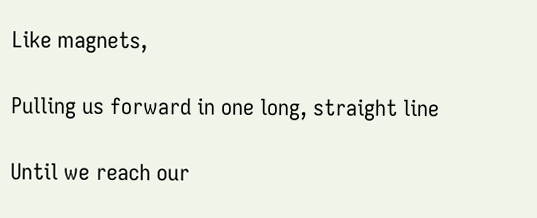Like magnets,

Pulling us forward in one long, straight line

Until we reach our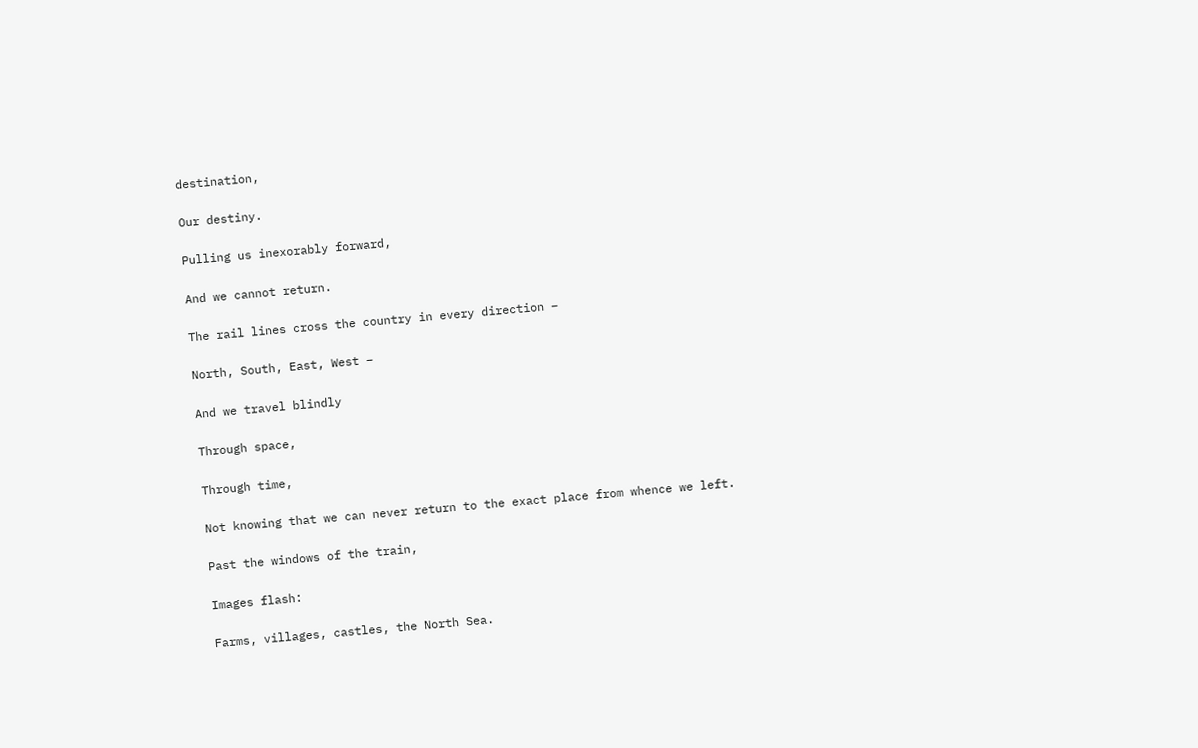destination,

Our destiny.

Pulling us inexorably forward,

And we cannot return.

The rail lines cross the country in every direction –

North, South, East, West –

And we travel blindly

Through space,

Through time,

Not knowing that we can never return to the exact place from whence we left.

Past the windows of the train,

Images flash:

Farms, villages, castles, the North Sea.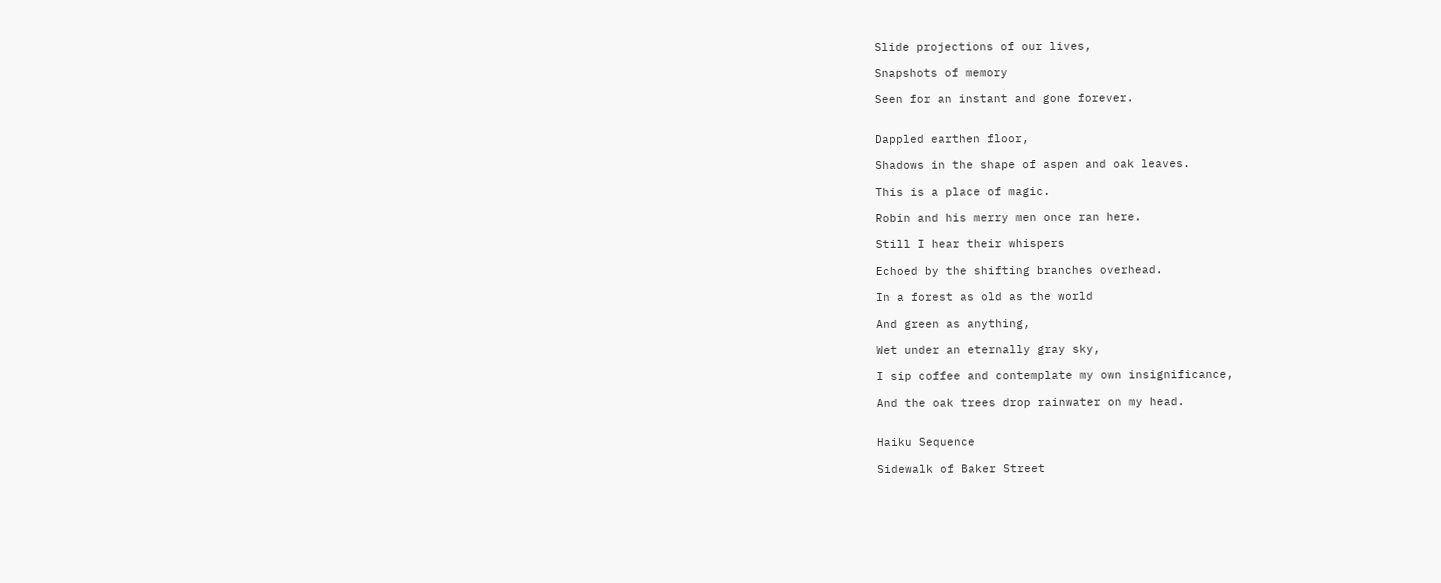Slide projections of our lives,

Snapshots of memory

Seen for an instant and gone forever.


Dappled earthen floor,

Shadows in the shape of aspen and oak leaves.

This is a place of magic.

Robin and his merry men once ran here.

Still I hear their whispers

Echoed by the shifting branches overhead.

In a forest as old as the world

And green as anything,

Wet under an eternally gray sky,

I sip coffee and contemplate my own insignificance,

And the oak trees drop rainwater on my head.


Haiku Sequence

Sidewalk of Baker Street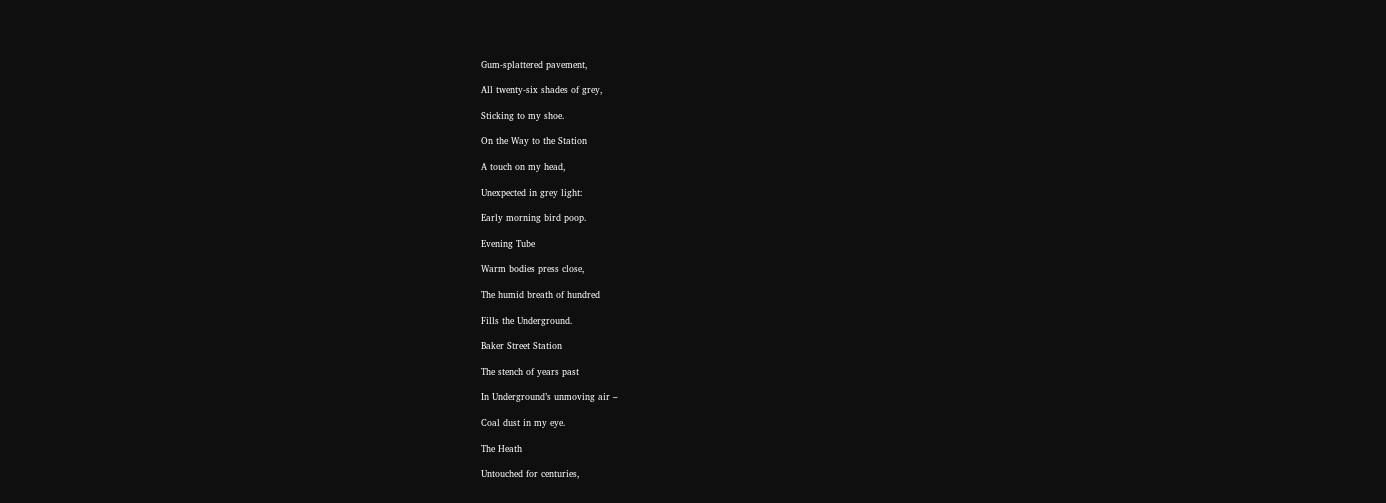Gum-splattered pavement,

All twenty-six shades of grey,

Sticking to my shoe.

On the Way to the Station

A touch on my head,

Unexpected in grey light:

Early morning bird poop.

Evening Tube

Warm bodies press close,

The humid breath of hundred

Fills the Underground.

Baker Street Station

The stench of years past

In Underground’s unmoving air –

Coal dust in my eye.

The Heath

Untouched for centuries,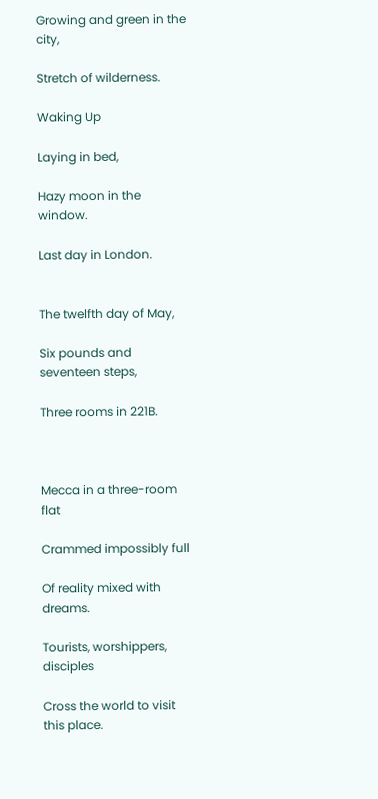Growing and green in the city,

Stretch of wilderness.

Waking Up

Laying in bed,

Hazy moon in the window.

Last day in London.


The twelfth day of May,

Six pounds and seventeen steps,

Three rooms in 221B.



Mecca in a three-room flat

Crammed impossibly full

Of reality mixed with dreams.

Tourists, worshippers, disciples

Cross the world to visit this place.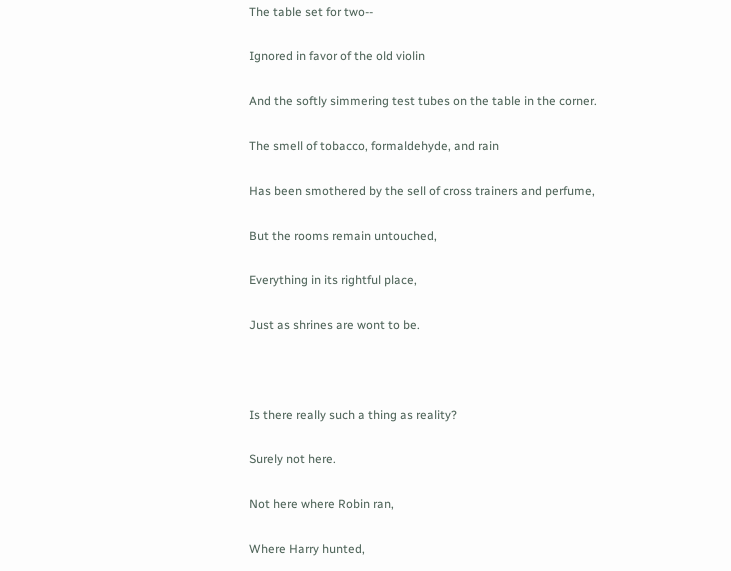The table set for two--

Ignored in favor of the old violin

And the softly simmering test tubes on the table in the corner.

The smell of tobacco, formaldehyde, and rain

Has been smothered by the sell of cross trainers and perfume,

But the rooms remain untouched,

Everything in its rightful place,

Just as shrines are wont to be.



Is there really such a thing as reality?

Surely not here.

Not here where Robin ran,

Where Harry hunted,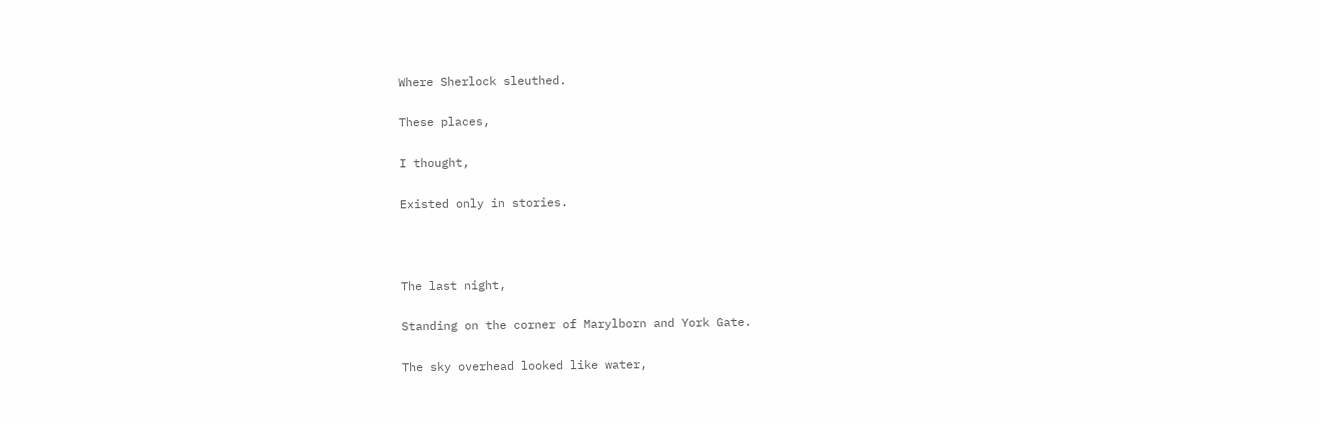Where Sherlock sleuthed.

These places,

I thought,

Existed only in stories.



The last night,

Standing on the corner of Marylborn and York Gate.

The sky overhead looked like water,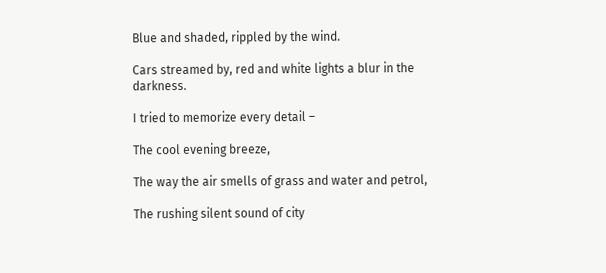Blue and shaded, rippled by the wind.

Cars streamed by, red and white lights a blur in the darkness.

I tried to memorize every detail –

The cool evening breeze,

The way the air smells of grass and water and petrol,

The rushing silent sound of city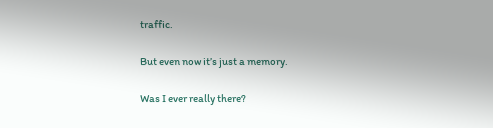traffic.

But even now it’s just a memory.

Was I ever really there?